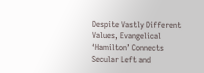Despite Vastly Different Values, Evangelical ‘Hamilton’ Connects Secular Left and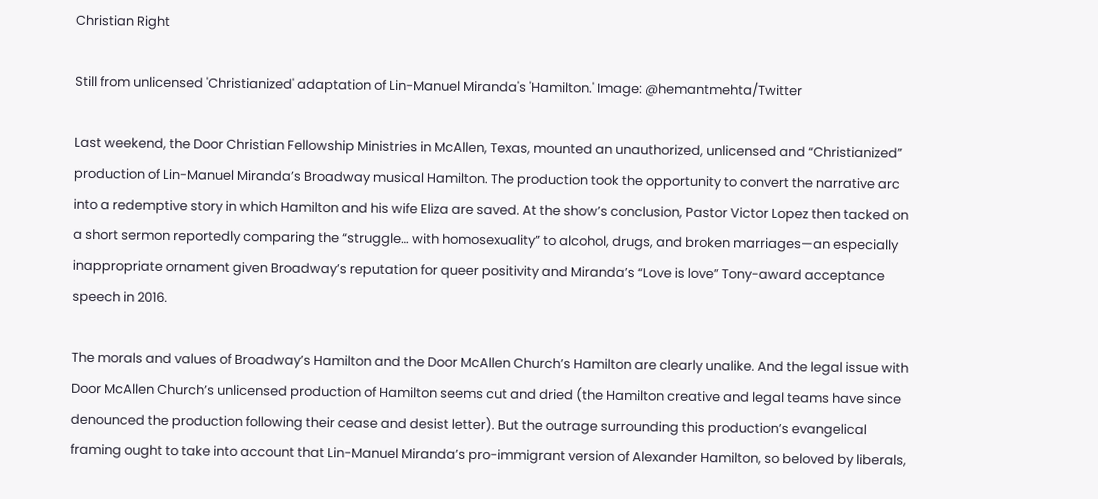Christian Right

Still from unlicensed 'Christianized' adaptation of Lin-Manuel Miranda's 'Hamilton.' Image: @hemantmehta/Twitter

Last weekend, the Door Christian Fellowship Ministries in McAllen, Texas, mounted an unauthorized, unlicensed and “Christianized” production of Lin-Manuel Miranda’s Broadway musical Hamilton. The production took the opportunity to convert the narrative arc into a redemptive story in which Hamilton and his wife Eliza are saved. At the show’s conclusion, Pastor Victor Lopez then tacked on a short sermon reportedly comparing the “struggle… with homosexuality” to alcohol, drugs, and broken marriages—an especially inappropriate ornament given Broadway’s reputation for queer positivity and Miranda’s “Love is love” Tony-award acceptance speech in 2016.

The morals and values of Broadway’s Hamilton and the Door McAllen Church’s Hamilton are clearly unalike. And the legal issue with Door McAllen Church’s unlicensed production of Hamilton seems cut and dried (the Hamilton creative and legal teams have since denounced the production following their cease and desist letter). But the outrage surrounding this production’s evangelical framing ought to take into account that Lin-Manuel Miranda’s pro-immigrant version of Alexander Hamilton, so beloved by liberals,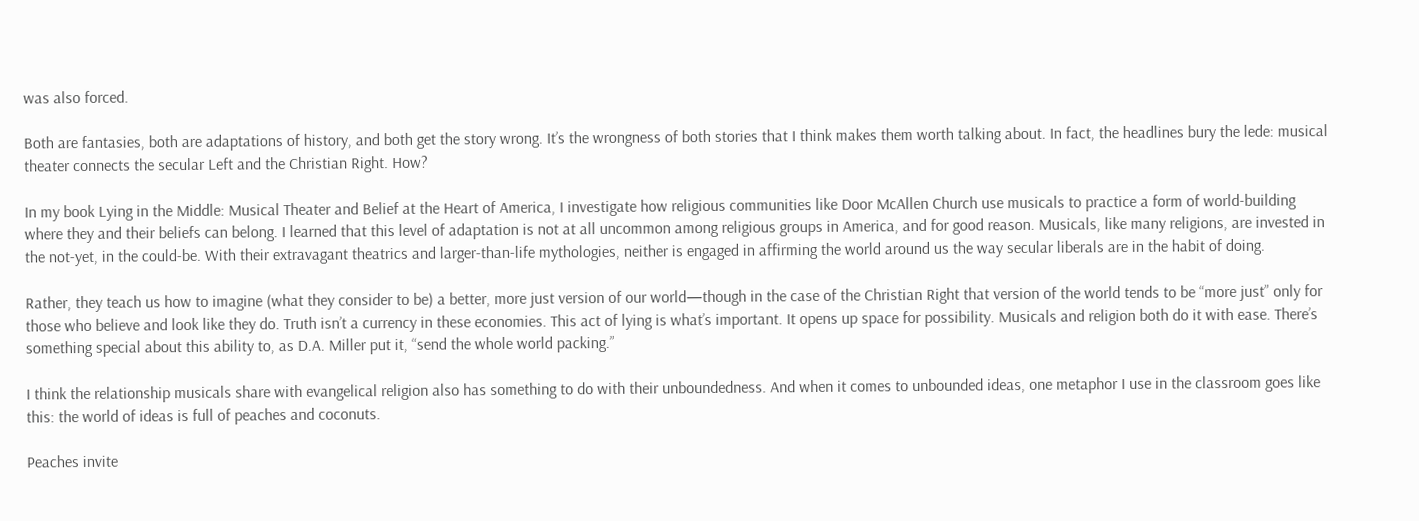was also forced.

Both are fantasies, both are adaptations of history, and both get the story wrong. It’s the wrongness of both stories that I think makes them worth talking about. In fact, the headlines bury the lede: musical theater connects the secular Left and the Christian Right. How?

In my book Lying in the Middle: Musical Theater and Belief at the Heart of America, I investigate how religious communities like Door McAllen Church use musicals to practice a form of world-building where they and their beliefs can belong. I learned that this level of adaptation is not at all uncommon among religious groups in America, and for good reason. Musicals, like many religions, are invested in the not-yet, in the could-be. With their extravagant theatrics and larger-than-life mythologies, neither is engaged in affirming the world around us the way secular liberals are in the habit of doing.

Rather, they teach us how to imagine (what they consider to be) a better, more just version of our world—though in the case of the Christian Right that version of the world tends to be “more just” only for those who believe and look like they do. Truth isn’t a currency in these economies. This act of lying is what’s important. It opens up space for possibility. Musicals and religion both do it with ease. There’s something special about this ability to, as D.A. Miller put it, “send the whole world packing.”

I think the relationship musicals share with evangelical religion also has something to do with their unboundedness. And when it comes to unbounded ideas, one metaphor I use in the classroom goes like this: the world of ideas is full of peaches and coconuts.

Peaches invite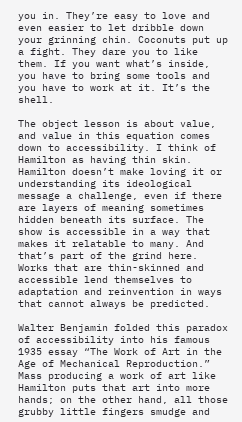you in. They’re easy to love and even easier to let dribble down your grinning chin. Coconuts put up a fight. They dare you to like them. If you want what’s inside, you have to bring some tools and you have to work at it. It’s the shell.

The object lesson is about value, and value in this equation comes down to accessibility. I think of Hamilton as having thin skin. Hamilton doesn’t make loving it or understanding its ideological message a challenge, even if there are layers of meaning sometimes hidden beneath its surface. The show is accessible in a way that makes it relatable to many. And that’s part of the grind here. Works that are thin-skinned and accessible lend themselves to adaptation and reinvention in ways that cannot always be predicted.

Walter Benjamin folded this paradox of accessibility into his famous 1935 essay “The Work of Art in the Age of Mechanical Reproduction.” Mass producing a work of art like Hamilton puts that art into more hands; on the other hand, all those grubby little fingers smudge and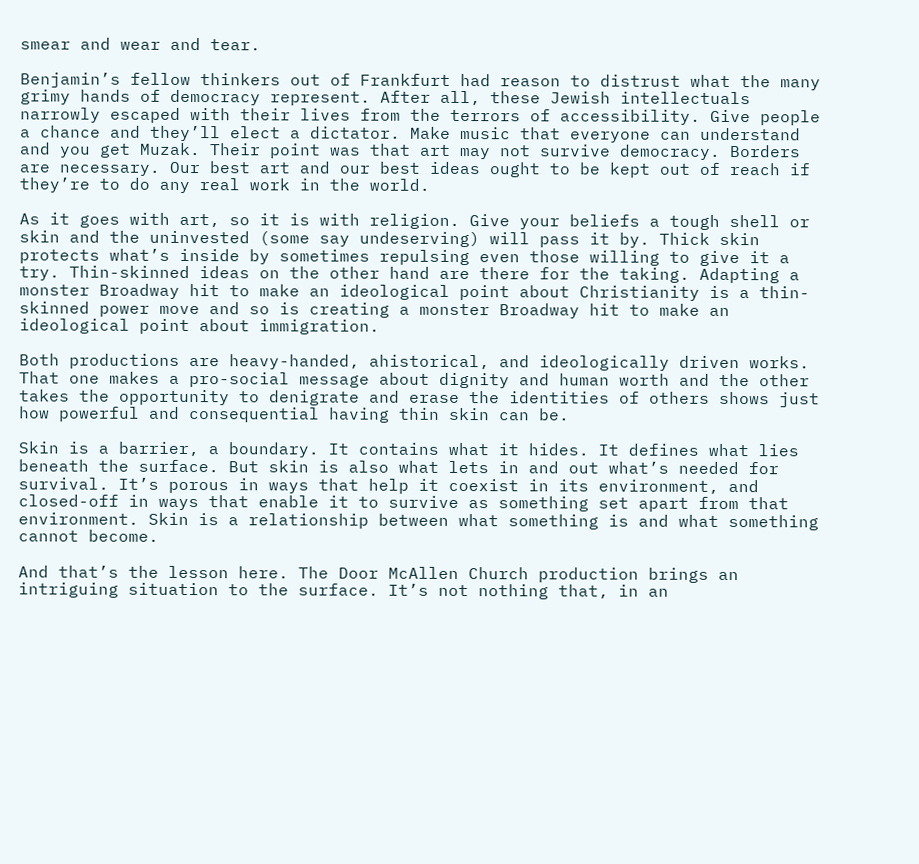smear and wear and tear.

Benjamin’s fellow thinkers out of Frankfurt had reason to distrust what the many grimy hands of democracy represent. After all, these Jewish intellectuals narrowly escaped with their lives from the terrors of accessibility. Give people a chance and they’ll elect a dictator. Make music that everyone can understand and you get Muzak. Their point was that art may not survive democracy. Borders are necessary. Our best art and our best ideas ought to be kept out of reach if they’re to do any real work in the world.

As it goes with art, so it is with religion. Give your beliefs a tough shell or skin and the uninvested (some say undeserving) will pass it by. Thick skin protects what’s inside by sometimes repulsing even those willing to give it a try. Thin-skinned ideas on the other hand are there for the taking. Adapting a monster Broadway hit to make an ideological point about Christianity is a thin-skinned power move and so is creating a monster Broadway hit to make an ideological point about immigration.

Both productions are heavy-handed, ahistorical, and ideologically driven works. That one makes a pro-social message about dignity and human worth and the other takes the opportunity to denigrate and erase the identities of others shows just how powerful and consequential having thin skin can be.

Skin is a barrier, a boundary. It contains what it hides. It defines what lies beneath the surface. But skin is also what lets in and out what’s needed for survival. It’s porous in ways that help it coexist in its environment, and closed-off in ways that enable it to survive as something set apart from that environment. Skin is a relationship between what something is and what something cannot become.

And that’s the lesson here. The Door McAllen Church production brings an intriguing situation to the surface. It’s not nothing that, in an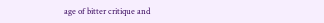age of bitter critique and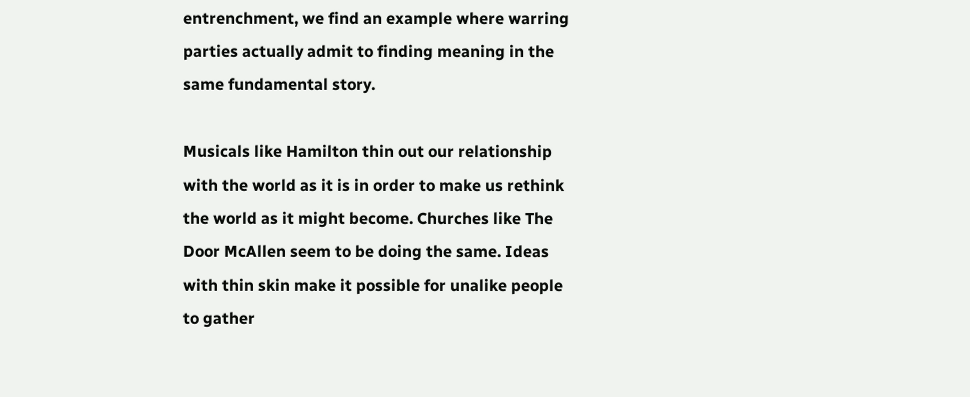entrenchment, we find an example where warring parties actually admit to finding meaning in the same fundamental story.

Musicals like Hamilton thin out our relationship with the world as it is in order to make us rethink the world as it might become. Churches like The Door McAllen seem to be doing the same. Ideas with thin skin make it possible for unalike people to gather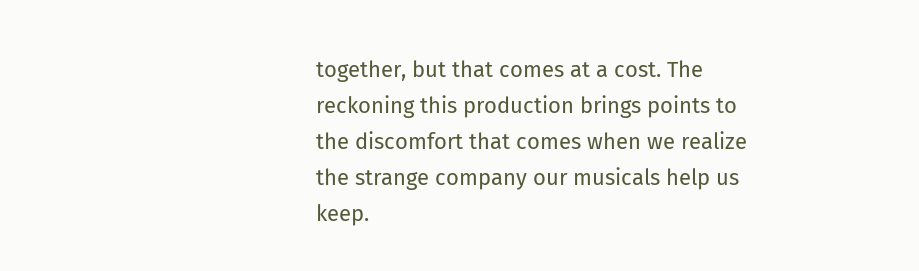together, but that comes at a cost. The reckoning this production brings points to the discomfort that comes when we realize the strange company our musicals help us keep.